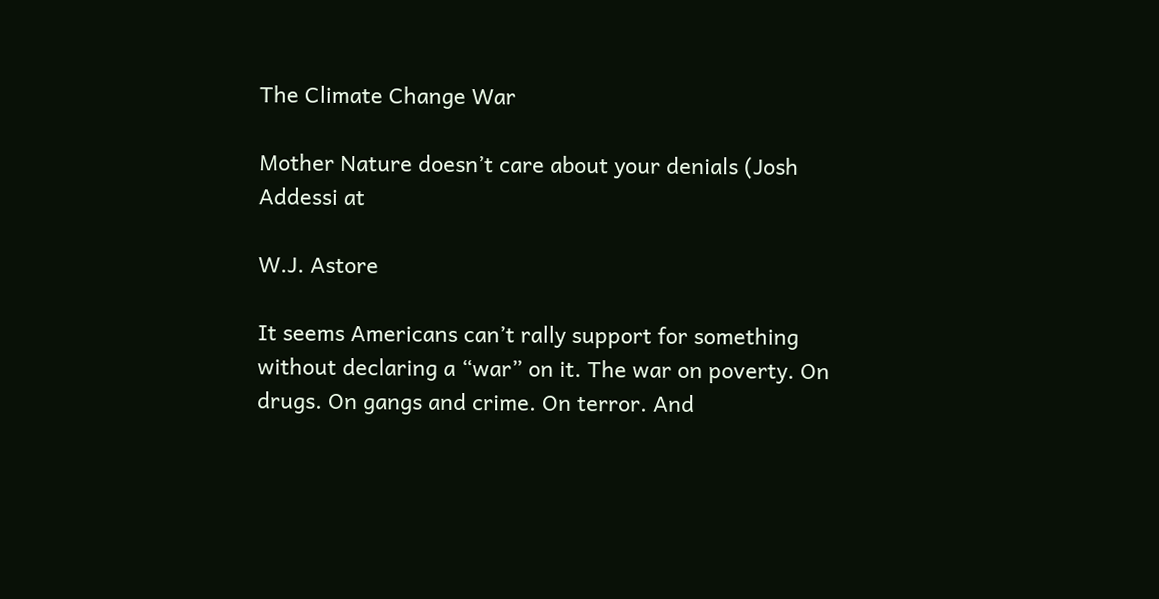The Climate Change War

Mother Nature doesn’t care about your denials (Josh Addessi at

W.J. Astore

It seems Americans can’t rally support for something without declaring a “war” on it. The war on poverty. On drugs. On gangs and crime. On terror. And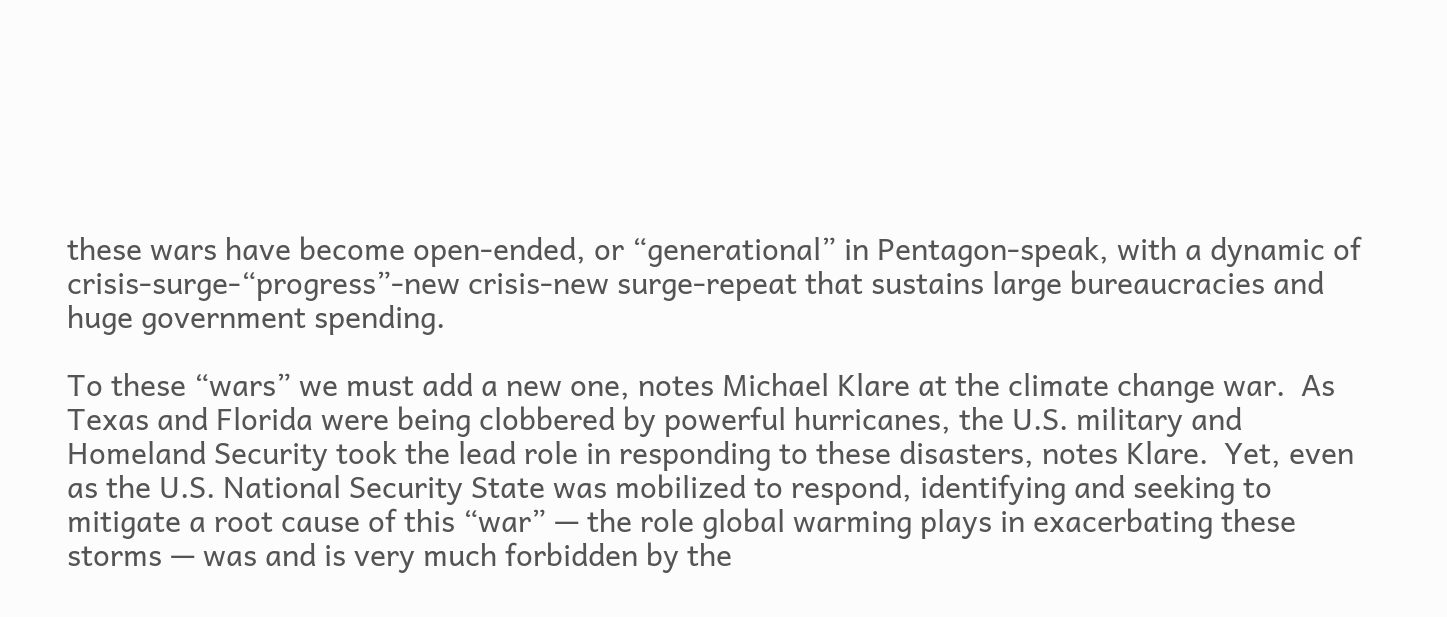these wars have become open-ended, or “generational” in Pentagon-speak, with a dynamic of crisis-surge-“progress”-new crisis-new surge-repeat that sustains large bureaucracies and huge government spending.

To these “wars” we must add a new one, notes Michael Klare at the climate change war.  As Texas and Florida were being clobbered by powerful hurricanes, the U.S. military and Homeland Security took the lead role in responding to these disasters, notes Klare.  Yet, even as the U.S. National Security State was mobilized to respond, identifying and seeking to mitigate a root cause of this “war” — the role global warming plays in exacerbating these storms — was and is very much forbidden by the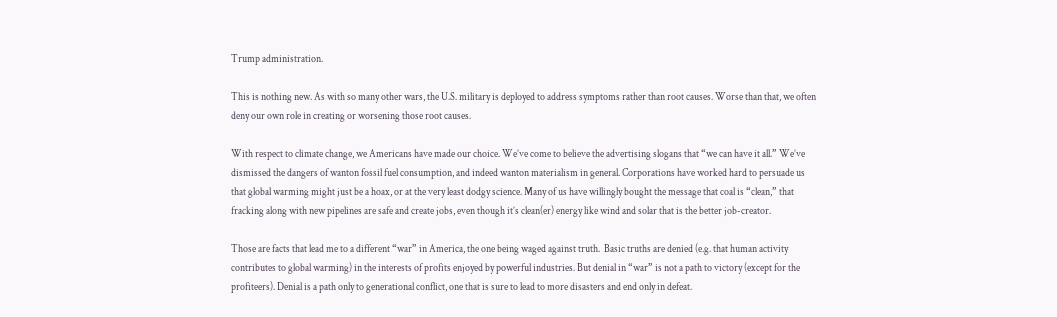Trump administration.

This is nothing new. As with so many other wars, the U.S. military is deployed to address symptoms rather than root causes. Worse than that, we often deny our own role in creating or worsening those root causes.

With respect to climate change, we Americans have made our choice. We’ve come to believe the advertising slogans that “we can have it all.” We’ve dismissed the dangers of wanton fossil fuel consumption, and indeed wanton materialism in general. Corporations have worked hard to persuade us that global warming might just be a hoax, or at the very least dodgy science. Many of us have willingly bought the message that coal is “clean,” that fracking along with new pipelines are safe and create jobs, even though it’s clean(er) energy like wind and solar that is the better job-creator.

Those are facts that lead me to a different “war” in America, the one being waged against truth.  Basic truths are denied (e.g. that human activity contributes to global warming) in the interests of profits enjoyed by powerful industries. But denial in “war” is not a path to victory (except for the profiteers). Denial is a path only to generational conflict, one that is sure to lead to more disasters and end only in defeat.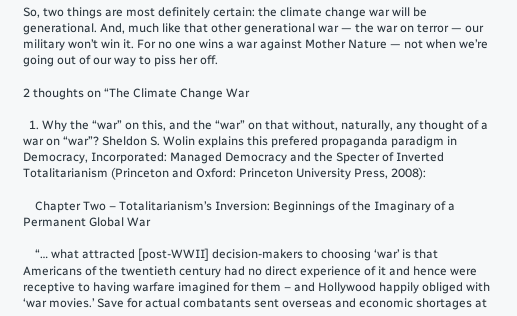So, two things are most definitely certain: the climate change war will be generational. And, much like that other generational war — the war on terror — our military won’t win it. For no one wins a war against Mother Nature — not when we’re going out of our way to piss her off.

2 thoughts on “The Climate Change War

  1. Why the “war” on this, and the “war” on that without, naturally, any thought of a war on “war”? Sheldon S. Wolin explains this prefered propaganda paradigm in Democracy, Incorporated: Managed Democracy and the Specter of Inverted Totalitarianism (Princeton and Oxford: Princeton University Press, 2008):

    Chapter Two – Totalitarianism’s Inversion: Beginnings of the Imaginary of a Permanent Global War

    “… what attracted [post-WWII] decision-makers to choosing ‘war’ is that Americans of the twentieth century had no direct experience of it and hence were receptive to having warfare imagined for them – and Hollywood happily obliged with ‘war movies.’ Save for actual combatants sent overseas and economic shortages at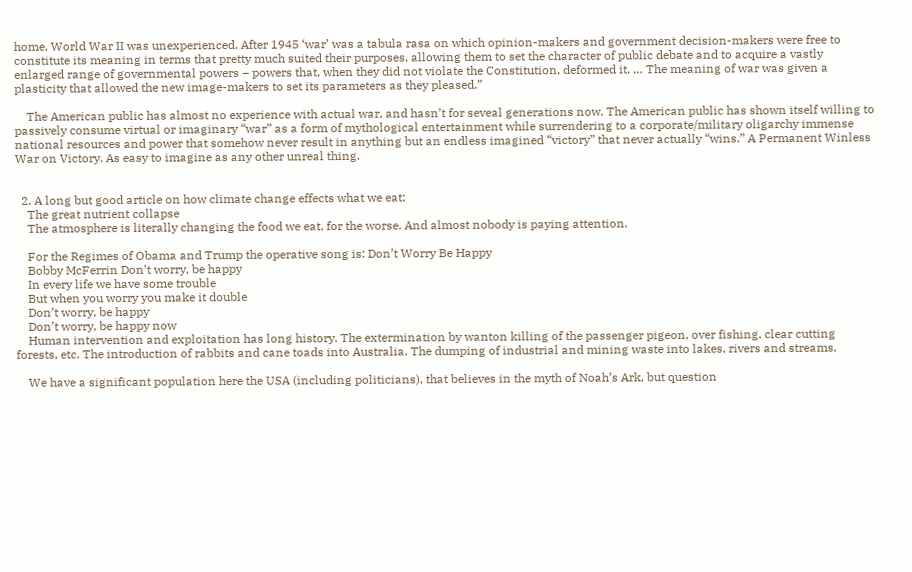home, World War II was unexperienced. After 1945 ‘war’ was a tabula rasa on which opinion-makers and government decision-makers were free to constitute its meaning in terms that pretty much suited their purposes, allowing them to set the character of public debate and to acquire a vastly enlarged range of governmental powers – powers that, when they did not violate the Constitution, deformed it. … The meaning of war was given a plasticity that allowed the new image-makers to set its parameters as they pleased.”

    The American public has almost no experience with actual war, and hasn’t for seveal generations now. The American public has shown itself willing to passively consume virtual or imaginary “war” as a form of mythological entertainment while surrendering to a corporate/military oligarchy immense national resources and power that somehow never result in anything but an endless imagined “victory” that never actually “wins.” A Permanent Winless War on Victory. As easy to imagine as any other unreal thing.


  2. A long but good article on how climate change effects what we eat:
    The great nutrient collapse
    The atmosphere is literally changing the food we eat, for the worse. And almost nobody is paying attention.

    For the Regimes of Obama and Trump the operative song is: Don’t Worry Be Happy
    Bobby McFerrin Don’t worry, be happy
    In every life we have some trouble
    But when you worry you make it double
    Don’t worry, be happy
    Don’t worry, be happy now
    Human intervention and exploitation has long history. The extermination by wanton killing of the passenger pigeon, over fishing, clear cutting forests, etc. The introduction of rabbits and cane toads into Australia. The dumping of industrial and mining waste into lakes, rivers and streams.

    We have a significant population here the USA (including politicians), that believes in the myth of Noah’s Ark, but question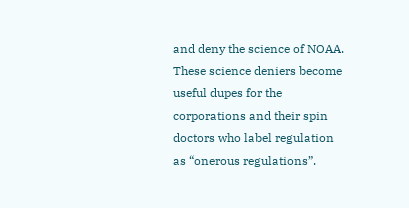and deny the science of NOAA. These science deniers become useful dupes for the corporations and their spin doctors who label regulation as “onerous regulations”.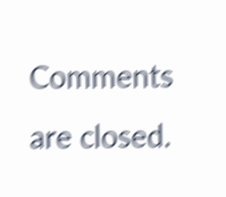Comments are closed.